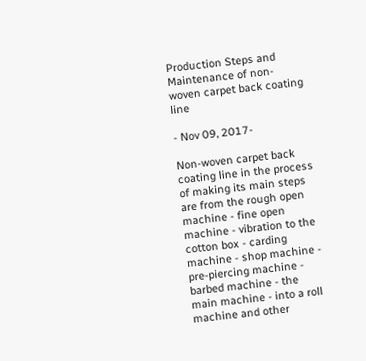Production Steps and Maintenance of non-woven carpet back coating line

- Nov 09, 2017-

Non-woven carpet back coating line in the process of making its main steps are from the rough open machine - fine open machine - vibration to the cotton box - carding machine - shop machine - pre-piercing machine - barbed machine - the main machine - into a roll machine and other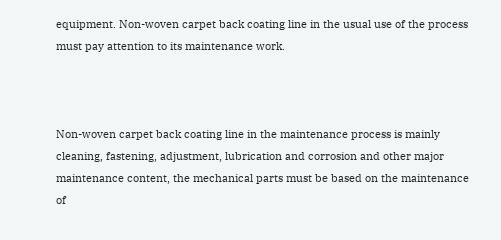equipment. Non-woven carpet back coating line in the usual use of the process must pay attention to its maintenance work.



Non-woven carpet back coating line in the maintenance process is mainly cleaning, fastening, adjustment, lubrication and corrosion and other major maintenance content, the mechanical parts must be based on the maintenance of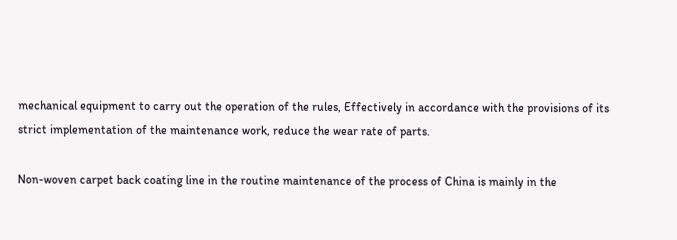mechanical equipment to carry out the operation of the rules, Effectively in accordance with the provisions of its strict implementation of the maintenance work, reduce the wear rate of parts.

Non-woven carpet back coating line in the routine maintenance of the process of China is mainly in the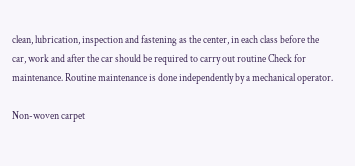clean, lubrication, inspection and fastening as the center, in each class before the car, work and after the car should be required to carry out routine Check for maintenance. Routine maintenance is done independently by a mechanical operator.

Non-woven carpet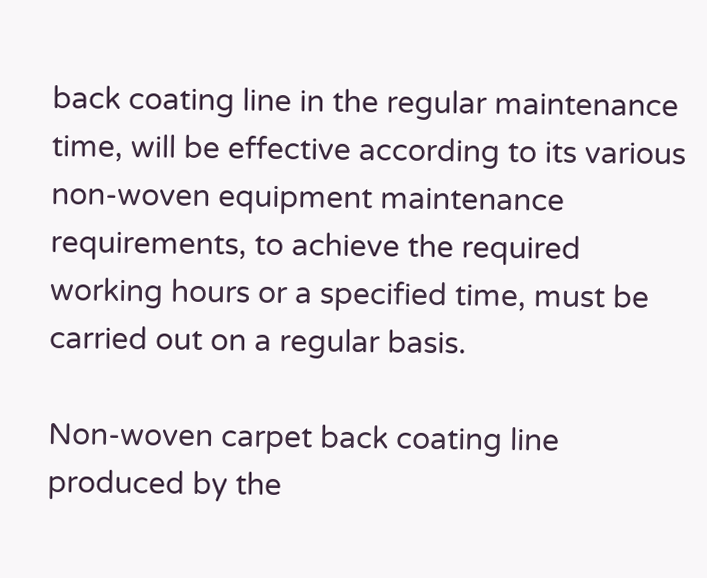back coating line in the regular maintenance time, will be effective according to its various non-woven equipment maintenance requirements, to achieve the required working hours or a specified time, must be carried out on a regular basis.

Non-woven carpet back coating line produced by the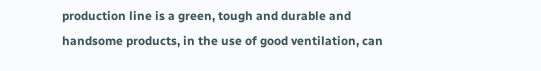production line is a green, tough and durable and handsome products, in the use of good ventilation, can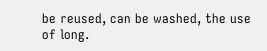be reused, can be washed, the use of long.